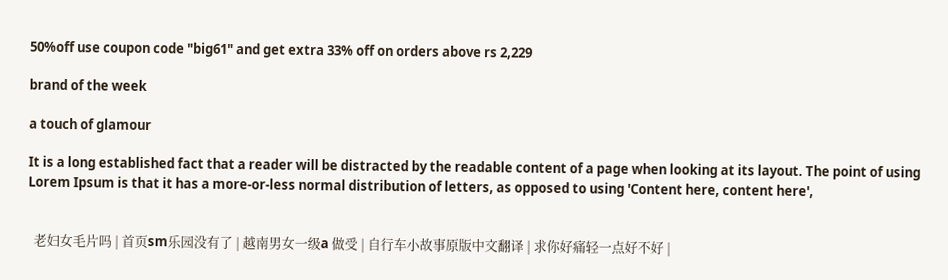50%off use coupon code "big61" and get extra 33% off on orders above rs 2,229

brand of the week

a touch of glamour

It is a long established fact that a reader will be distracted by the readable content of a page when looking at its layout. The point of using Lorem Ipsum is that it has a more-or-less normal distribution of letters, as opposed to using 'Content here, content here',


  老妇女毛片吗 | 首页sm乐园没有了 | 越南男女一级a 做受 | 自行车小故事原版中文翻译 | 求你好痛轻一点好不好 |